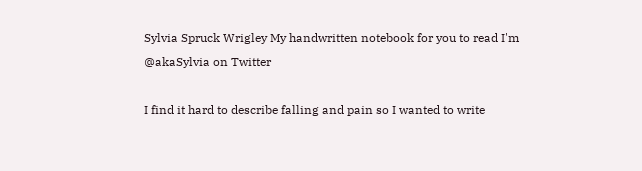Sylvia Spruck Wrigley My handwritten notebook for you to read I'm @akaSylvia on Twitter

I find it hard to describe falling and pain so I wanted to write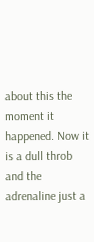about this the moment it happened. Now it is a dull throb and the adrenaline just a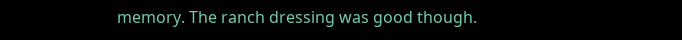memory. The ranch dressing was good though.